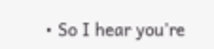• So I hear you’re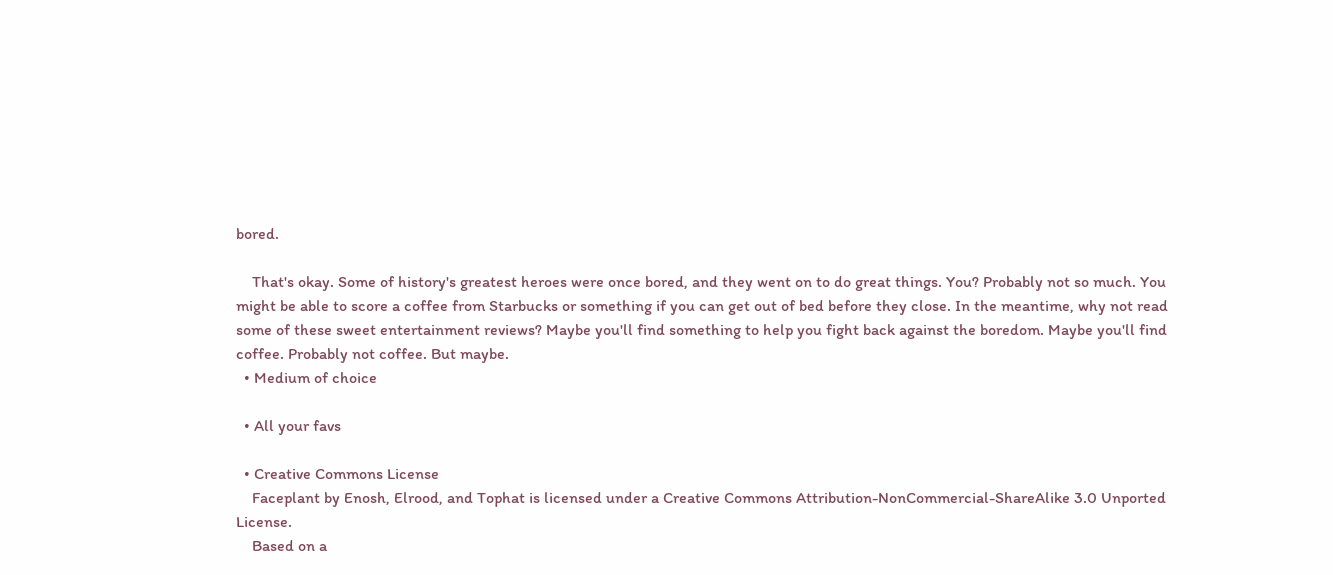bored.

    That's okay. Some of history's greatest heroes were once bored, and they went on to do great things. You? Probably not so much. You might be able to score a coffee from Starbucks or something if you can get out of bed before they close. In the meantime, why not read some of these sweet entertainment reviews? Maybe you'll find something to help you fight back against the boredom. Maybe you'll find coffee. Probably not coffee. But maybe.
  • Medium of choice

  • All your favs

  • Creative Commons License
    Faceplant by Enosh, Elrood, and Tophat is licensed under a Creative Commons Attribution-NonCommercial-ShareAlike 3.0 Unported License.
    Based on a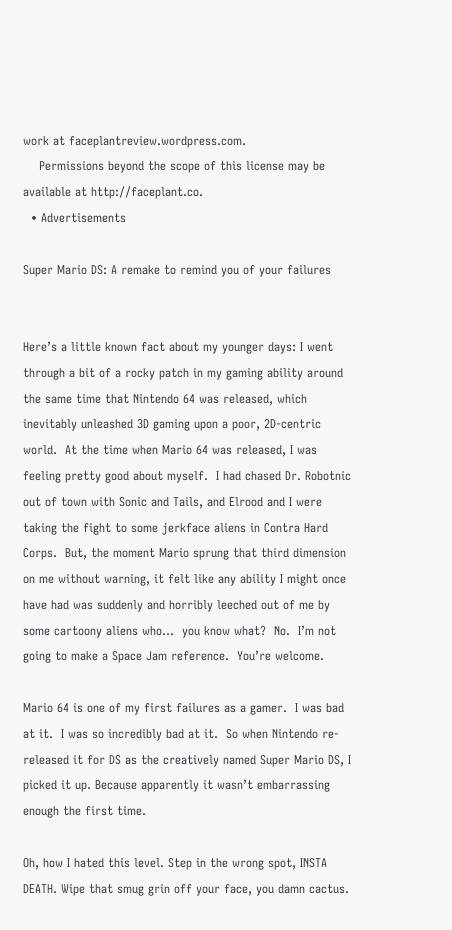work at faceplantreview.wordpress.com.
    Permissions beyond the scope of this license may be available at http://faceplant.co.
  • Advertisements

Super Mario DS: A remake to remind you of your failures


Here’s a little known fact about my younger days: I went through a bit of a rocky patch in my gaming ability around the same time that Nintendo 64 was released, which inevitably unleashed 3D gaming upon a poor, 2D-centric world.  At the time when Mario 64 was released, I was feeling pretty good about myself.  I had chased Dr. Robotnic out of town with Sonic and Tails, and Elrood and I were taking the fight to some jerkface aliens in Contra Hard Corps.  But, the moment Mario sprung that third dimension on me without warning, it felt like any ability I might once have had was suddenly and horribly leeched out of me by some cartoony aliens who…  you know what?  No.  I’m not going to make a Space Jam reference.  You’re welcome.

Mario 64 is one of my first failures as a gamer.  I was bad at it.  I was so incredibly bad at it.  So when Nintendo re-released it for DS as the creatively named Super Mario DS, I picked it up. Because apparently it wasn’t embarrassing enough the first time.

Oh, how I hated this level. Step in the wrong spot, INSTA DEATH. Wipe that smug grin off your face, you damn cactus.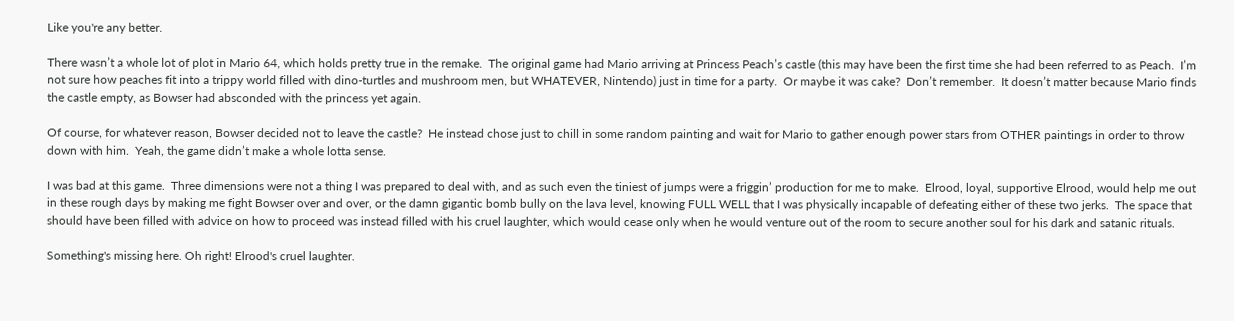Like you're any better.

There wasn’t a whole lot of plot in Mario 64, which holds pretty true in the remake.  The original game had Mario arriving at Princess Peach’s castle (this may have been the first time she had been referred to as Peach.  I’m not sure how peaches fit into a trippy world filled with dino-turtles and mushroom men, but WHATEVER, Nintendo) just in time for a party.  Or maybe it was cake?  Don’t remember.  It doesn’t matter because Mario finds the castle empty, as Bowser had absconded with the princess yet again.

Of course, for whatever reason, Bowser decided not to leave the castle?  He instead chose just to chill in some random painting and wait for Mario to gather enough power stars from OTHER paintings in order to throw down with him.  Yeah, the game didn’t make a whole lotta sense.

I was bad at this game.  Three dimensions were not a thing I was prepared to deal with, and as such even the tiniest of jumps were a friggin’ production for me to make.  Elrood, loyal, supportive Elrood, would help me out in these rough days by making me fight Bowser over and over, or the damn gigantic bomb bully on the lava level, knowing FULL WELL that I was physically incapable of defeating either of these two jerks.  The space that should have been filled with advice on how to proceed was instead filled with his cruel laughter, which would cease only when he would venture out of the room to secure another soul for his dark and satanic rituals.

Something's missing here. Oh right! Elrood's cruel laughter.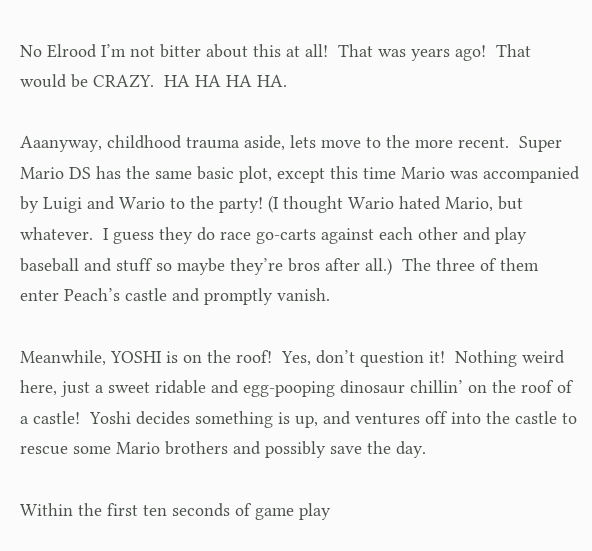No Elrood I’m not bitter about this at all!  That was years ago!  That would be CRAZY.  HA HA HA HA.

Aaanyway, childhood trauma aside, lets move to the more recent.  Super Mario DS has the same basic plot, except this time Mario was accompanied by Luigi and Wario to the party! (I thought Wario hated Mario, but whatever.  I guess they do race go-carts against each other and play baseball and stuff so maybe they’re bros after all.)  The three of them enter Peach’s castle and promptly vanish.

Meanwhile, YOSHI is on the roof!  Yes, don’t question it!  Nothing weird here, just a sweet ridable and egg-pooping dinosaur chillin’ on the roof of a castle!  Yoshi decides something is up, and ventures off into the castle to rescue some Mario brothers and possibly save the day.

Within the first ten seconds of game play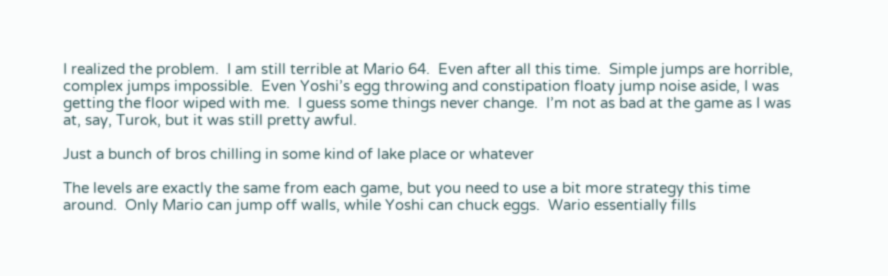I realized the problem.  I am still terrible at Mario 64.  Even after all this time.  Simple jumps are horrible, complex jumps impossible.  Even Yoshi’s egg throwing and constipation floaty jump noise aside, I was getting the floor wiped with me.  I guess some things never change.  I’m not as bad at the game as I was at, say, Turok, but it was still pretty awful.

Just a bunch of bros chilling in some kind of lake place or whatever

The levels are exactly the same from each game, but you need to use a bit more strategy this time around.  Only Mario can jump off walls, while Yoshi can chuck eggs.  Wario essentially fills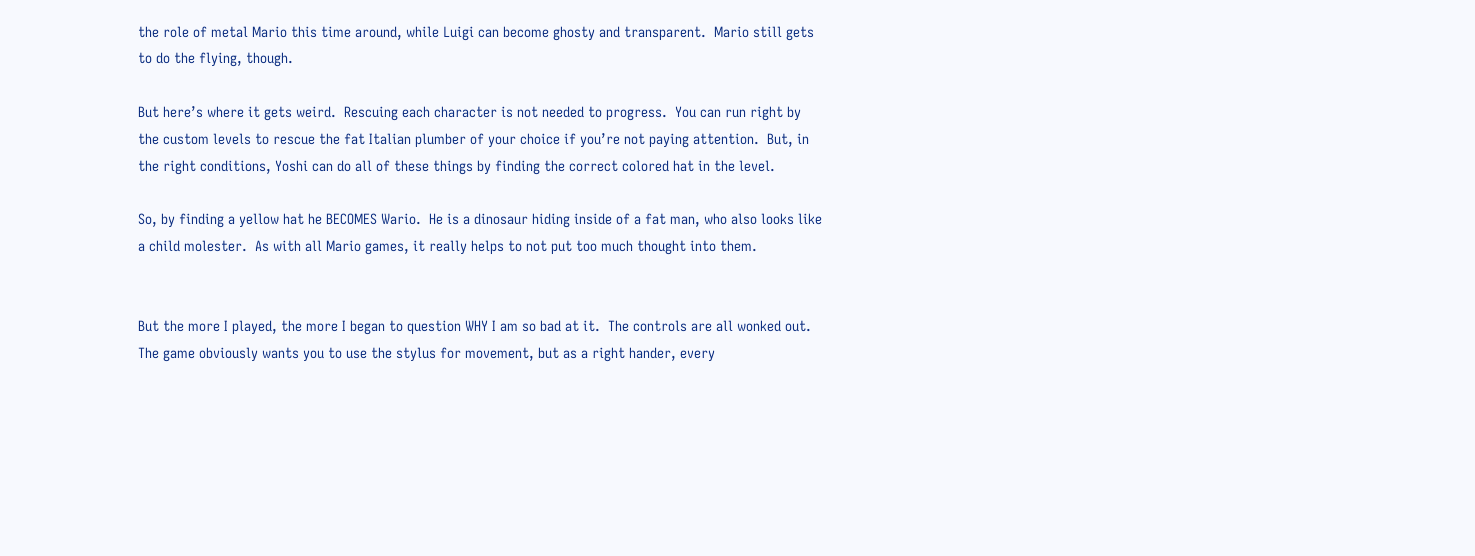the role of metal Mario this time around, while Luigi can become ghosty and transparent.  Mario still gets to do the flying, though.

But here’s where it gets weird.  Rescuing each character is not needed to progress.  You can run right by the custom levels to rescue the fat Italian plumber of your choice if you’re not paying attention.  But, in the right conditions, Yoshi can do all of these things by finding the correct colored hat in the level.

So, by finding a yellow hat he BECOMES Wario.  He is a dinosaur hiding inside of a fat man, who also looks like a child molester.  As with all Mario games, it really helps to not put too much thought into them.


But the more I played, the more I began to question WHY I am so bad at it.  The controls are all wonked out.  The game obviously wants you to use the stylus for movement, but as a right hander, every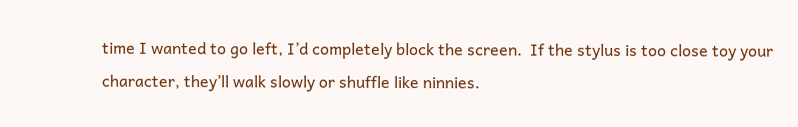time I wanted to go left, I’d completely block the screen.  If the stylus is too close toy your character, they’ll walk slowly or shuffle like ninnies.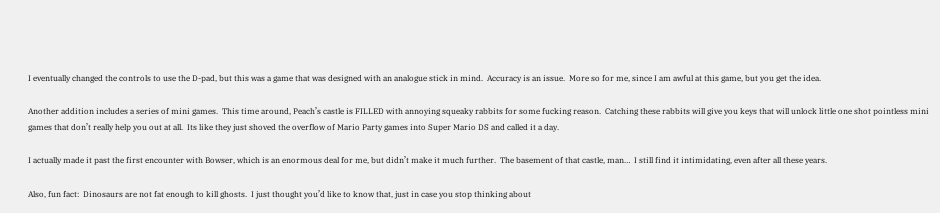I eventually changed the controls to use the D-pad, but this was a game that was designed with an analogue stick in mind.  Accuracy is an issue.  More so for me, since I am awful at this game, but you get the idea.

Another addition includes a series of mini games.  This time around, Peach’s castle is FILLED with annoying squeaky rabbits for some fucking reason.  Catching these rabbits will give you keys that will unlock little one shot pointless mini games that don’t really help you out at all.  Its like they just shoved the overflow of Mario Party games into Super Mario DS and called it a day.

I actually made it past the first encounter with Bowser, which is an enormous deal for me, but didn’t make it much further.  The basement of that castle, man…  I still find it intimidating, even after all these years.

Also, fun fact:  Dinosaurs are not fat enough to kill ghosts.  I just thought you’d like to know that, just in case you stop thinking about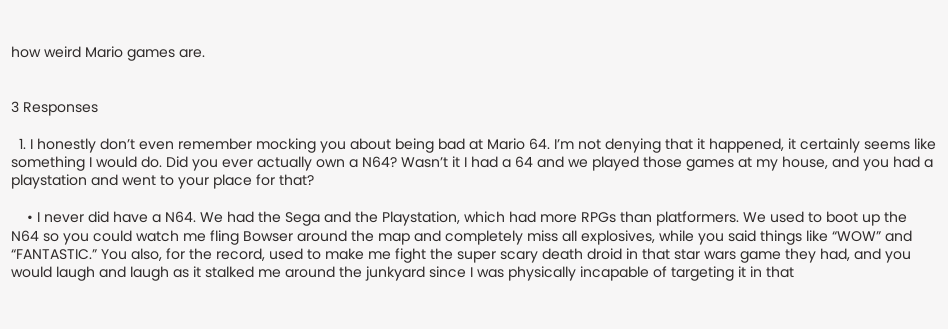how weird Mario games are.


3 Responses

  1. I honestly don’t even remember mocking you about being bad at Mario 64. I’m not denying that it happened, it certainly seems like something I would do. Did you ever actually own a N64? Wasn’t it I had a 64 and we played those games at my house, and you had a playstation and went to your place for that?

    • I never did have a N64. We had the Sega and the Playstation, which had more RPGs than platformers. We used to boot up the N64 so you could watch me fling Bowser around the map and completely miss all explosives, while you said things like “WOW” and “FANTASTIC.” You also, for the record, used to make me fight the super scary death droid in that star wars game they had, and you would laugh and laugh as it stalked me around the junkyard since I was physically incapable of targeting it in that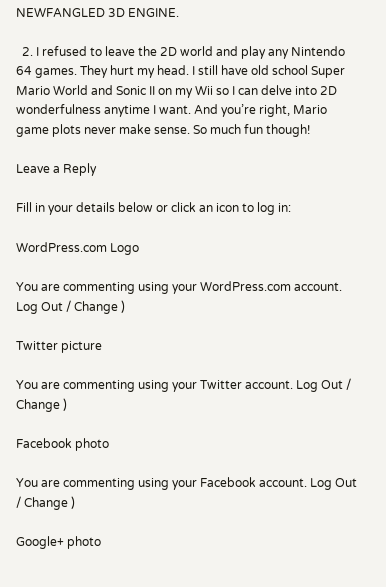NEWFANGLED 3D ENGINE.

  2. I refused to leave the 2D world and play any Nintendo 64 games. They hurt my head. I still have old school Super Mario World and Sonic II on my Wii so I can delve into 2D wonderfulness anytime I want. And you’re right, Mario game plots never make sense. So much fun though!

Leave a Reply

Fill in your details below or click an icon to log in:

WordPress.com Logo

You are commenting using your WordPress.com account. Log Out / Change )

Twitter picture

You are commenting using your Twitter account. Log Out / Change )

Facebook photo

You are commenting using your Facebook account. Log Out / Change )

Google+ photo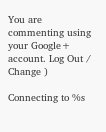You are commenting using your Google+ account. Log Out / Change )

Connecting to %s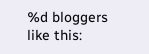%d bloggers like this: